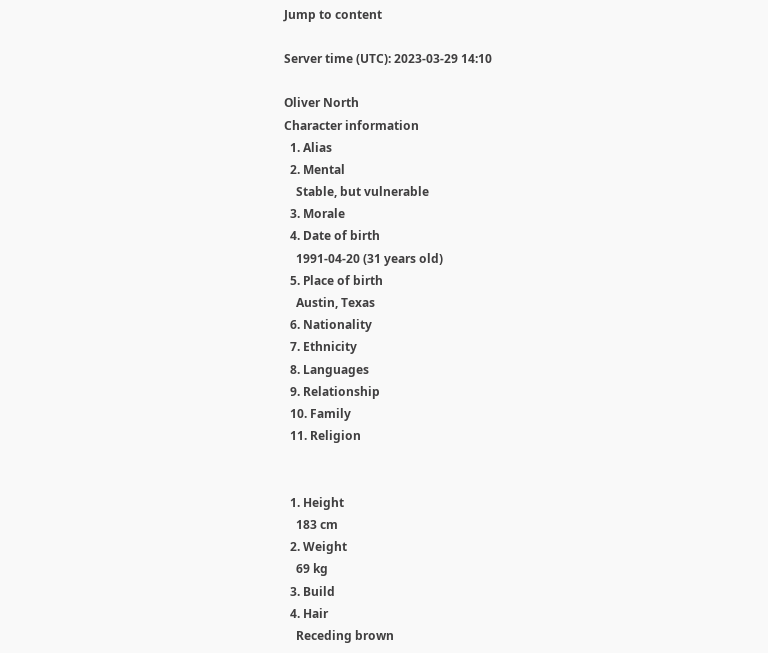Jump to content

Server time (UTC): 2023-03-29 14:10

Oliver North
Character information
  1. Alias
  2. Mental
    Stable, but vulnerable
  3. Morale
  4. Date of birth
    1991-04-20 (31 years old)
  5. Place of birth
    Austin, Texas
  6. Nationality
  7. Ethnicity
  8. Languages
  9. Relationship
  10. Family
  11. Religion


  1. Height
    183 cm
  2. Weight
    69 kg
  3. Build
  4. Hair
    Receding brown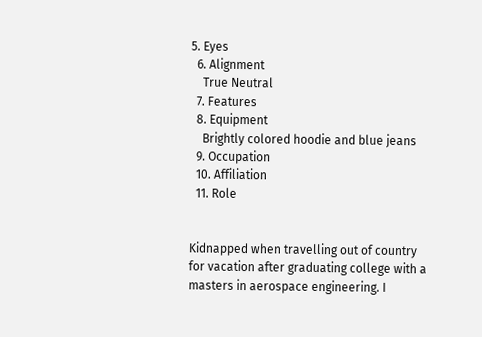5. Eyes
  6. Alignment
    True Neutral
  7. Features
  8. Equipment
    Brightly colored hoodie and blue jeans
  9. Occupation
  10. Affiliation
  11. Role


Kidnapped when travelling out of country for vacation after graduating college with a masters in aerospace engineering. I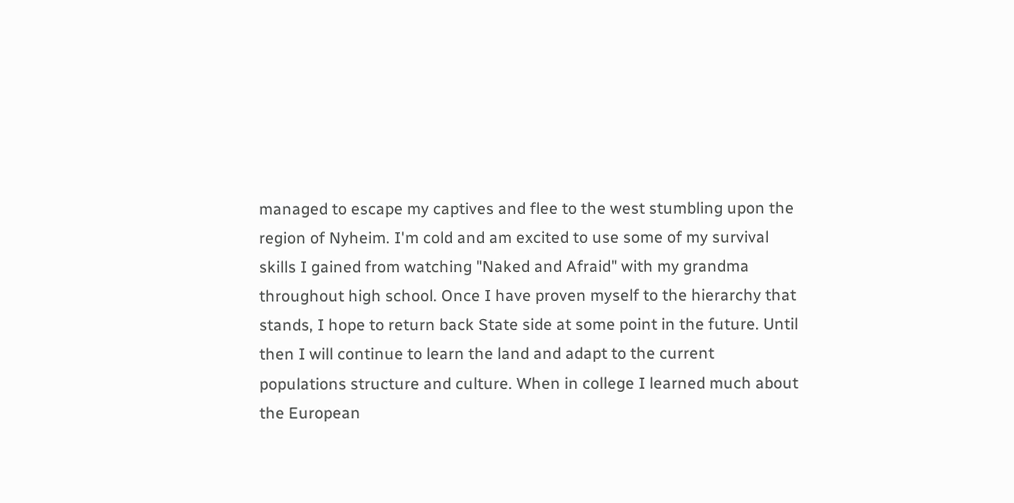managed to escape my captives and flee to the west stumbling upon the region of Nyheim. I'm cold and am excited to use some of my survival skills I gained from watching "Naked and Afraid" with my grandma throughout high school. Once I have proven myself to the hierarchy that stands, I hope to return back State side at some point in the future. Until then I will continue to learn the land and adapt to the current populations structure and culture. When in college I learned much about the European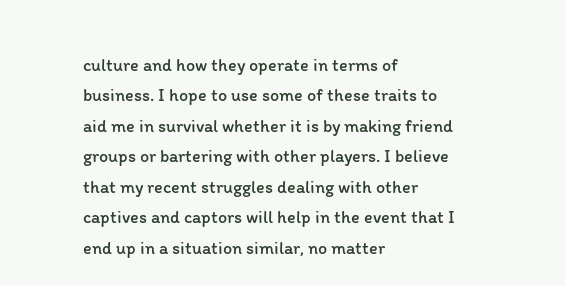culture and how they operate in terms of business. I hope to use some of these traits to aid me in survival whether it is by making friend groups or bartering with other players. I believe that my recent struggles dealing with other captives and captors will help in the event that I end up in a situation similar, no matter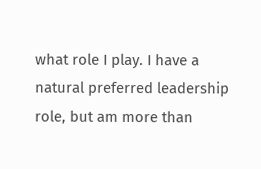what role I play. I have a natural preferred leadership role, but am more than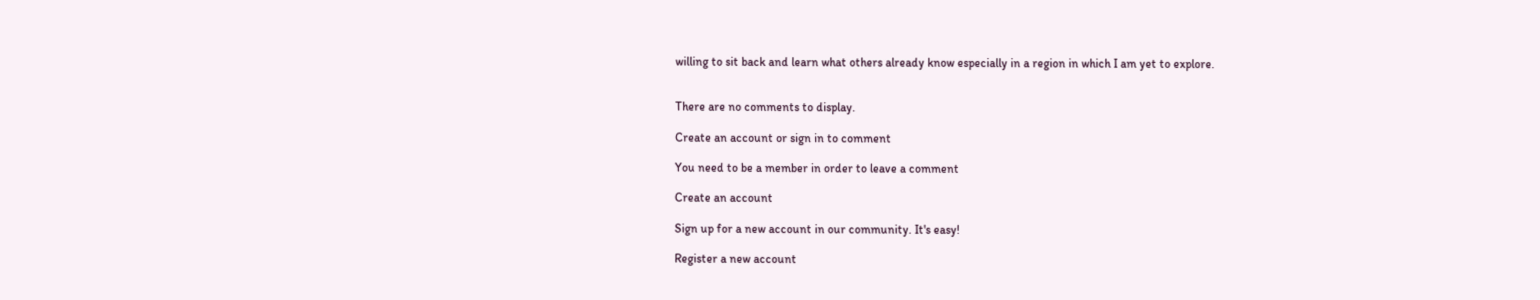willing to sit back and learn what others already know especially in a region in which I am yet to explore.


There are no comments to display.

Create an account or sign in to comment

You need to be a member in order to leave a comment

Create an account

Sign up for a new account in our community. It's easy!

Register a new account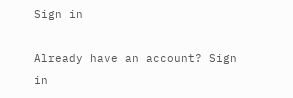Sign in

Already have an account? Sign in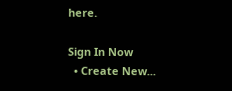here.

Sign In Now
  • Create New...